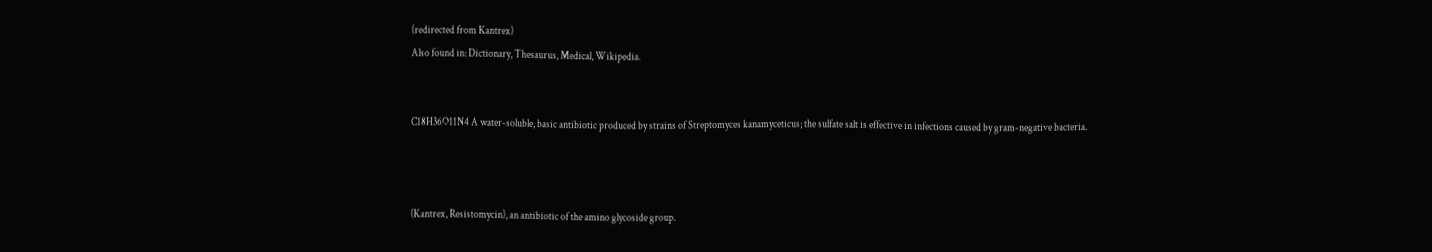(redirected from Kantrex)
Also found in: Dictionary, Thesaurus, Medical, Wikipedia.


C18H36O11N4 A water-soluble, basic antibiotic produced by strains of Streptomyces kanamyceticus; the sulfate salt is effective in infections caused by gram-negative bacteria.



(Kantrex, Resistomycin), an antibiotic of the amino glycoside group.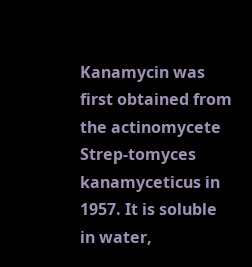Kanamycin was first obtained from the actinomycete Strep-tomyces kanamyceticus in 1957. It is soluble in water,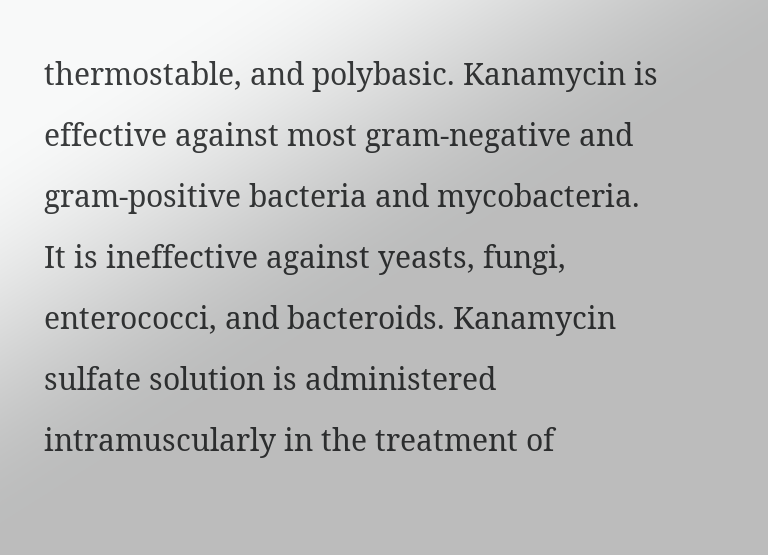thermostable, and polybasic. Kanamycin is effective against most gram-negative and gram-positive bacteria and mycobacteria. It is ineffective against yeasts, fungi, enterococci, and bacteroids. Kanamycin sulfate solution is administered intramuscularly in the treatment of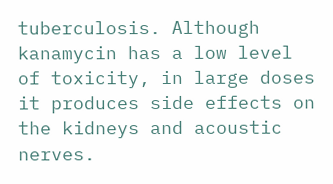tuberculosis. Although kanamycin has a low level of toxicity, in large doses it produces side effects on the kidneys and acoustic nerves.